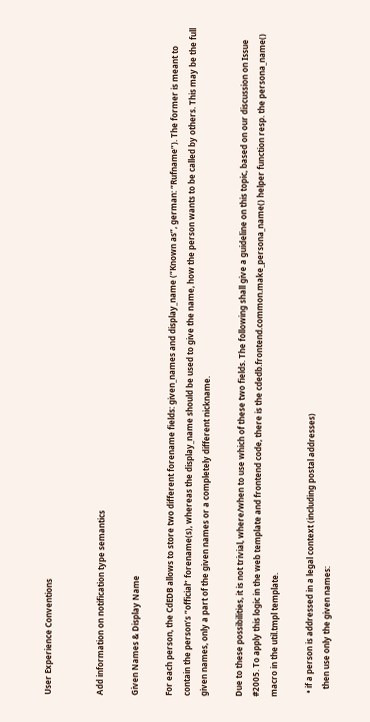User Experience Conventions


Add information on notification type semantics

Given Names & Display Name

For each person, the CdEDB allows to store two different forename fields: given_names and display_name (“Known as”, german: “Rufname”). The former is meant to contain the person’s “official” forename(s), whereas the display_name should be used to give the name, how the person wants to be called by others. This may be the full given names, only a part of the given names or a completely different nickname.

Due to these possibilities, it is not trivial, where/when to use which of these two fields. The following shall give a guideline on this topic, based on our discussion on Issue #2005. To apply this logic in the web template and frontend code, there is the cdedb.frontend.common.make_persona_name() helper function resp. the persona_name() macro in the util.tmpl template.

  • if a person is addressed in a legal context (including postal addresses)
    then use only the given names: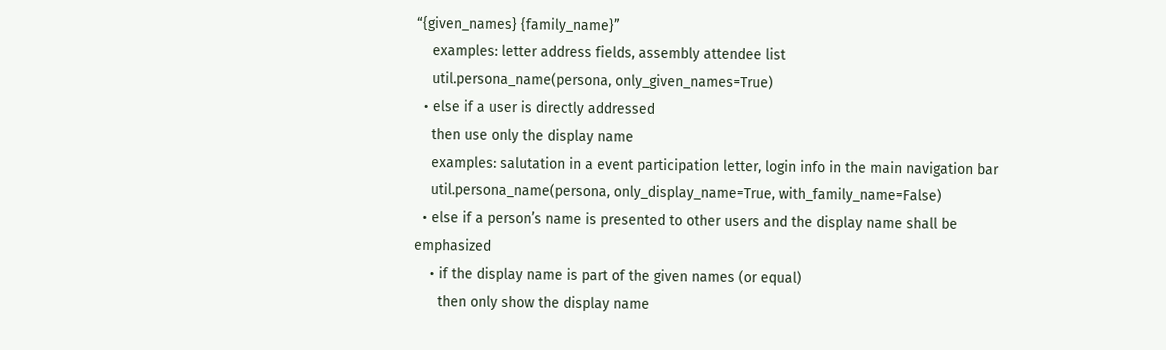“{given_names} {family_name}”
    examples: letter address fields, assembly attendee list
    util.persona_name(persona, only_given_names=True)
  • else if a user is directly addressed
    then use only the display name
    examples: salutation in a event participation letter, login info in the main navigation bar
    util.persona_name(persona, only_display_name=True, with_family_name=False)
  • else if a person’s name is presented to other users and the display name shall be emphasized
    • if the display name is part of the given names (or equal)
      then only show the display name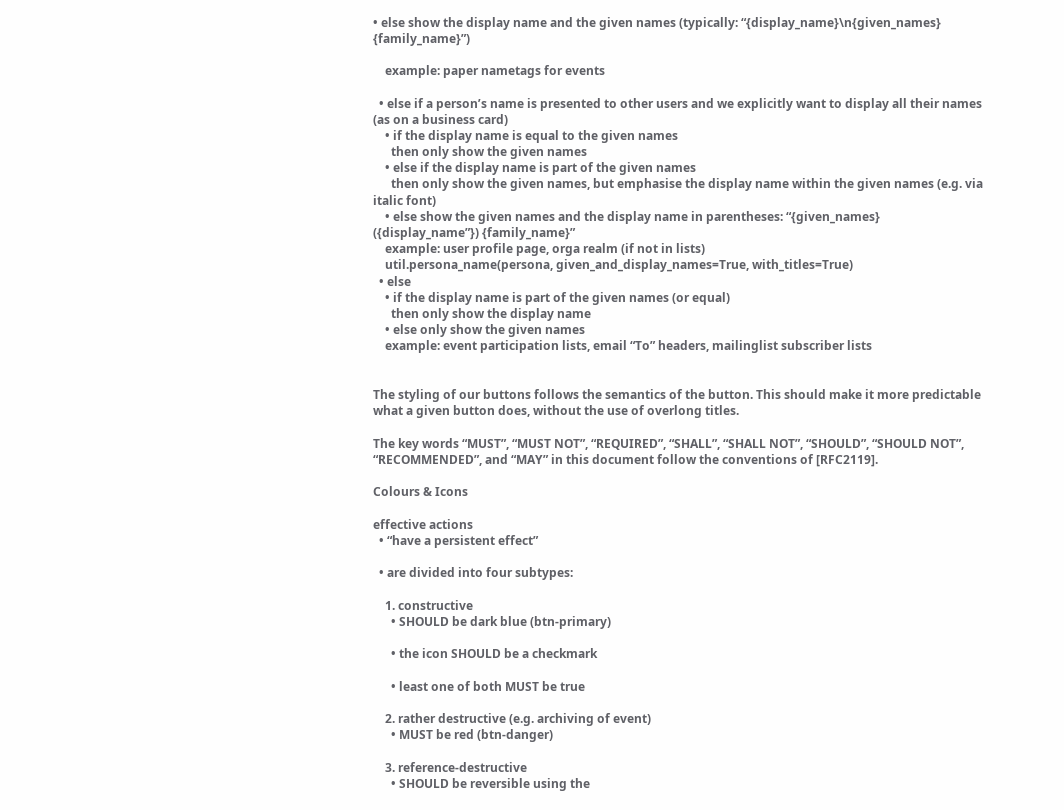• else show the display name and the given names (typically: “{display_name}\n{given_names} {family_name}”)

    example: paper nametags for events

  • else if a person’s name is presented to other users and we explicitly want to display all their names (as on a business card)
    • if the display name is equal to the given names
      then only show the given names
    • else if the display name is part of the given names
      then only show the given names, but emphasise the display name within the given names (e.g. via italic font)
    • else show the given names and the display name in parentheses: “{given_names} ({display_name”}) {family_name}”
    example: user profile page, orga realm (if not in lists)
    util.persona_name(persona, given_and_display_names=True, with_titles=True)
  • else
    • if the display name is part of the given names (or equal)
      then only show the display name
    • else only show the given names
    example: event participation lists, email “To” headers, mailinglist subscriber lists


The styling of our buttons follows the semantics of the button. This should make it more predictable what a given button does, without the use of overlong titles.

The key words “MUST”, “MUST NOT”, “REQUIRED”, “SHALL”, “SHALL NOT”, “SHOULD”, “SHOULD NOT”, “RECOMMENDED”, and “MAY” in this document follow the conventions of [RFC2119].

Colours & Icons

effective actions
  • “have a persistent effect”

  • are divided into four subtypes:

    1. constructive
      • SHOULD be dark blue (btn-primary)

      • the icon SHOULD be a checkmark

      • least one of both MUST be true

    2. rather destructive (e.g. archiving of event)
      • MUST be red (btn-danger)

    3. reference-destructive
      • SHOULD be reversible using the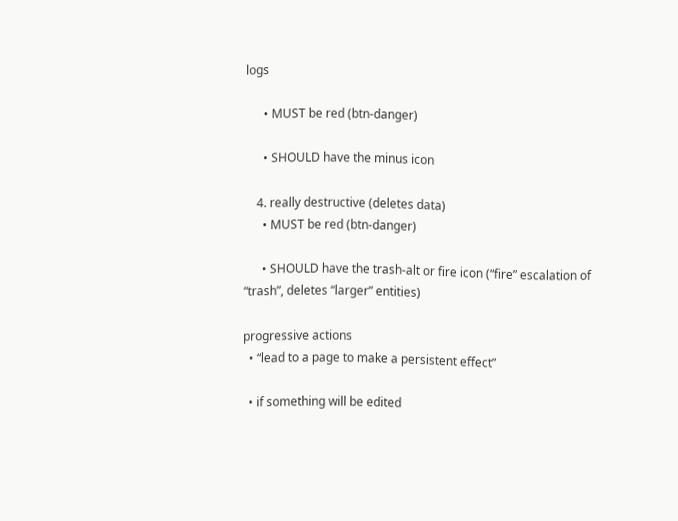logs

      • MUST be red (btn-danger)

      • SHOULD have the minus icon

    4. really destructive (deletes data)
      • MUST be red (btn-danger)

      • SHOULD have the trash-alt or fire icon (“fire” escalation of “trash”, deletes “larger” entities)

progressive actions
  • “lead to a page to make a persistent effect”

  • if something will be edited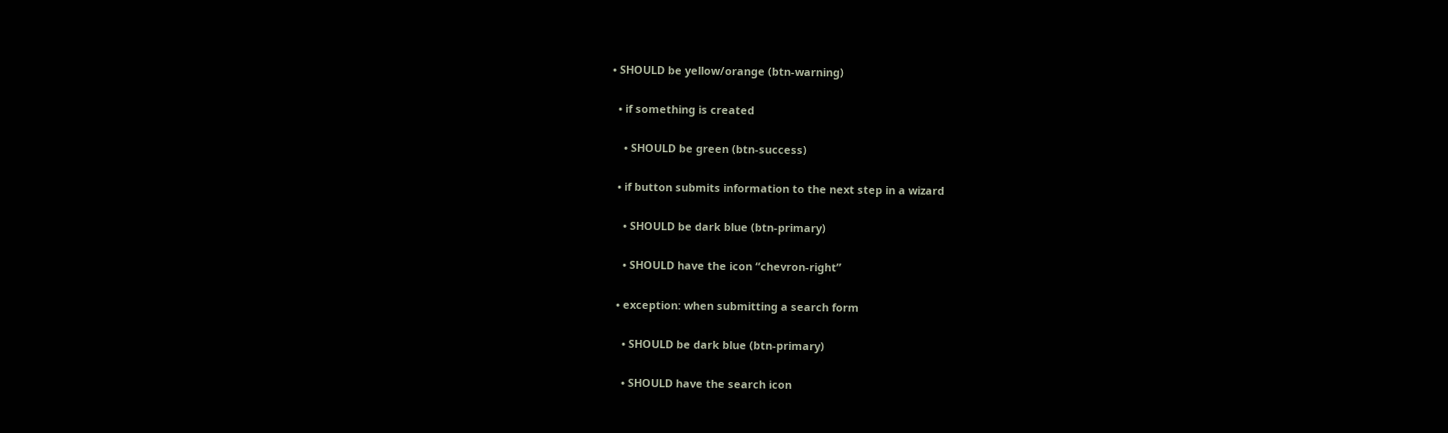• SHOULD be yellow/orange (btn-warning)

  • if something is created

    • SHOULD be green (btn-success)

  • if button submits information to the next step in a wizard

    • SHOULD be dark blue (btn-primary)

    • SHOULD have the icon “chevron-right”

  • exception: when submitting a search form

    • SHOULD be dark blue (btn-primary)

    • SHOULD have the search icon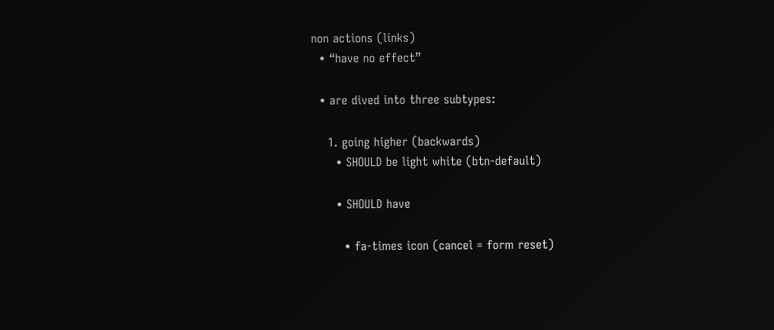non actions (links)
  • “have no effect”

  • are dived into three subtypes:

    1. going higher (backwards)
      • SHOULD be light white (btn-default)

      • SHOULD have

        • fa-times icon (cancel = form reset)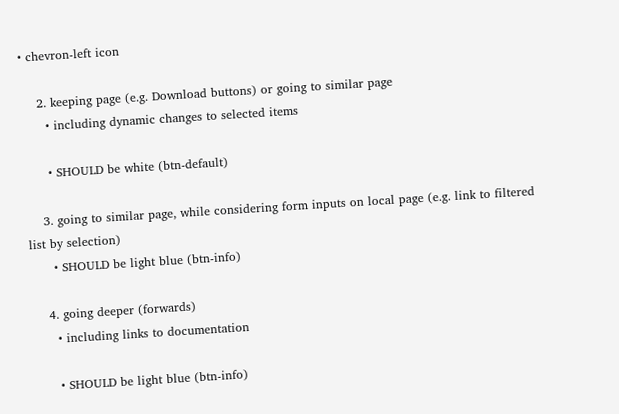• chevron-left icon

    2. keeping page (e.g. Download buttons) or going to similar page
      • including dynamic changes to selected items

      • SHOULD be white (btn-default)

    3. going to similar page, while considering form inputs on local page (e.g. link to filtered list by selection)
      • SHOULD be light blue (btn-info)

    4. going deeper (forwards)
      • including links to documentation

      • SHOULD be light blue (btn-info)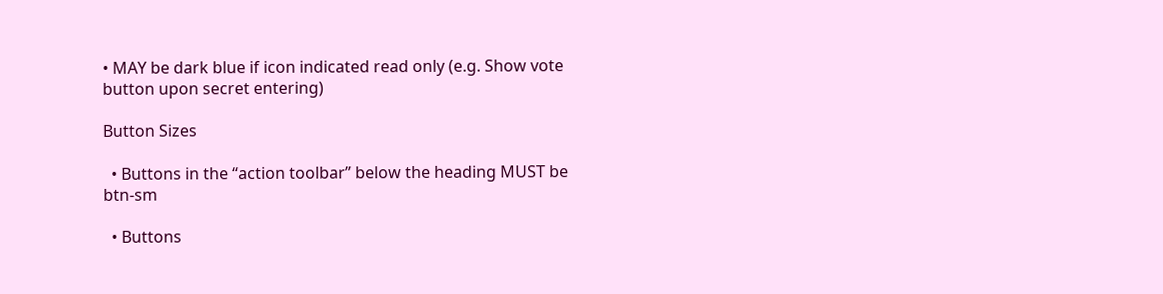• MAY be dark blue if icon indicated read only (e.g. Show vote button upon secret entering)

Button Sizes

  • Buttons in the “action toolbar” below the heading MUST be btn-sm

  • Buttons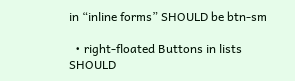in “inline forms” SHOULD be btn-sm

  • right-floated Buttons in lists SHOULD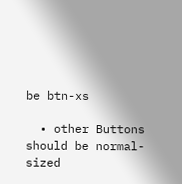be btn-xs

  • other Buttons should be normal-sized